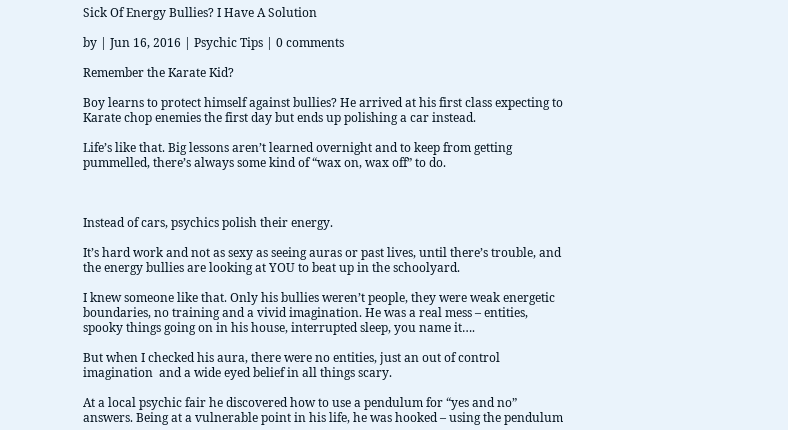Sick Of Energy Bullies? I Have A Solution

by | Jun 16, 2016 | Psychic Tips | 0 comments

Remember the Karate Kid?

Boy learns to protect himself against bullies? He arrived at his first class expecting to Karate chop enemies the first day but ends up polishing a car instead.

Life’s like that. Big lessons aren’t learned overnight and to keep from getting pummelled, there’s always some kind of “wax on, wax off” to do.



Instead of cars, psychics polish their energy.

It’s hard work and not as sexy as seeing auras or past lives, until there’s trouble, and the energy bullies are looking at YOU to beat up in the schoolyard.

I knew someone like that. Only his bullies weren’t people, they were weak energetic boundaries, no training and a vivid imagination. He was a real mess – entities, spooky things going on in his house, interrupted sleep, you name it….

But when I checked his aura, there were no entities, just an out of control imagination  and a wide eyed belief in all things scary.

At a local psychic fair he discovered how to use a pendulum for “yes and no” answers. Being at a vulnerable point in his life, he was hooked – using the pendulum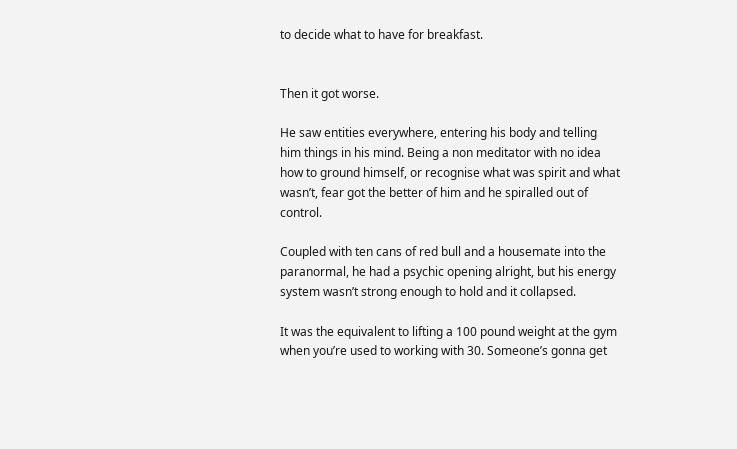to decide what to have for breakfast.


Then it got worse.

He saw entities everywhere, entering his body and telling him things in his mind. Being a non meditator with no idea how to ground himself, or recognise what was spirit and what wasn’t, fear got the better of him and he spiralled out of control.

Coupled with ten cans of red bull and a housemate into the paranormal, he had a psychic opening alright, but his energy system wasn’t strong enough to hold and it collapsed.

It was the equivalent to lifting a 100 pound weight at the gym when you’re used to working with 30. Someone’s gonna get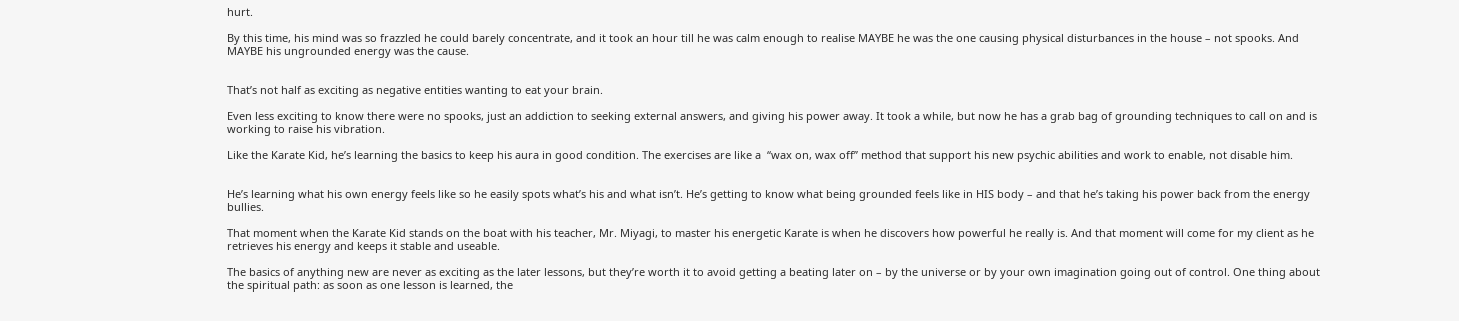hurt.

By this time, his mind was so frazzled he could barely concentrate, and it took an hour till he was calm enough to realise MAYBE he was the one causing physical disturbances in the house – not spooks. And MAYBE his ungrounded energy was the cause.


That’s not half as exciting as negative entities wanting to eat your brain.

Even less exciting to know there were no spooks, just an addiction to seeking external answers, and giving his power away. It took a while, but now he has a grab bag of grounding techniques to call on and is working to raise his vibration.

Like the Karate Kid, he’s learning the basics to keep his aura in good condition. The exercises are like a  “wax on, wax off” method that support his new psychic abilities and work to enable, not disable him.


He’s learning what his own energy feels like so he easily spots what’s his and what isn’t. He’s getting to know what being grounded feels like in HIS body – and that he’s taking his power back from the energy bullies.

That moment when the Karate Kid stands on the boat with his teacher, Mr. Miyagi, to master his energetic Karate is when he discovers how powerful he really is. And that moment will come for my client as he retrieves his energy and keeps it stable and useable.

The basics of anything new are never as exciting as the later lessons, but they’re worth it to avoid getting a beating later on – by the universe or by your own imagination going out of control. One thing about the spiritual path: as soon as one lesson is learned, the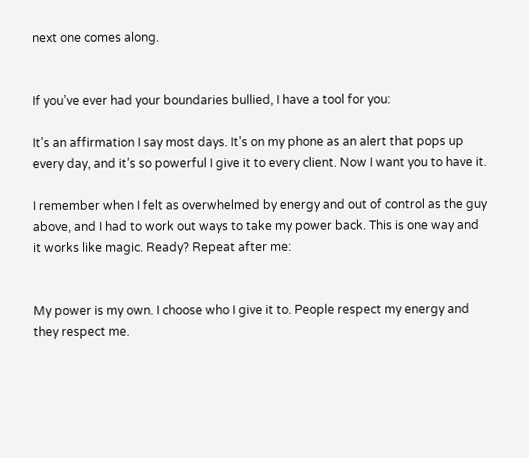next one comes along.


If you’ve ever had your boundaries bullied, I have a tool for you:

It’s an affirmation I say most days. It’s on my phone as an alert that pops up every day, and it’s so powerful I give it to every client. Now I want you to have it.

I remember when I felt as overwhelmed by energy and out of control as the guy above, and I had to work out ways to take my power back. This is one way and it works like magic. Ready? Repeat after me:


My power is my own. I choose who I give it to. People respect my energy and they respect me.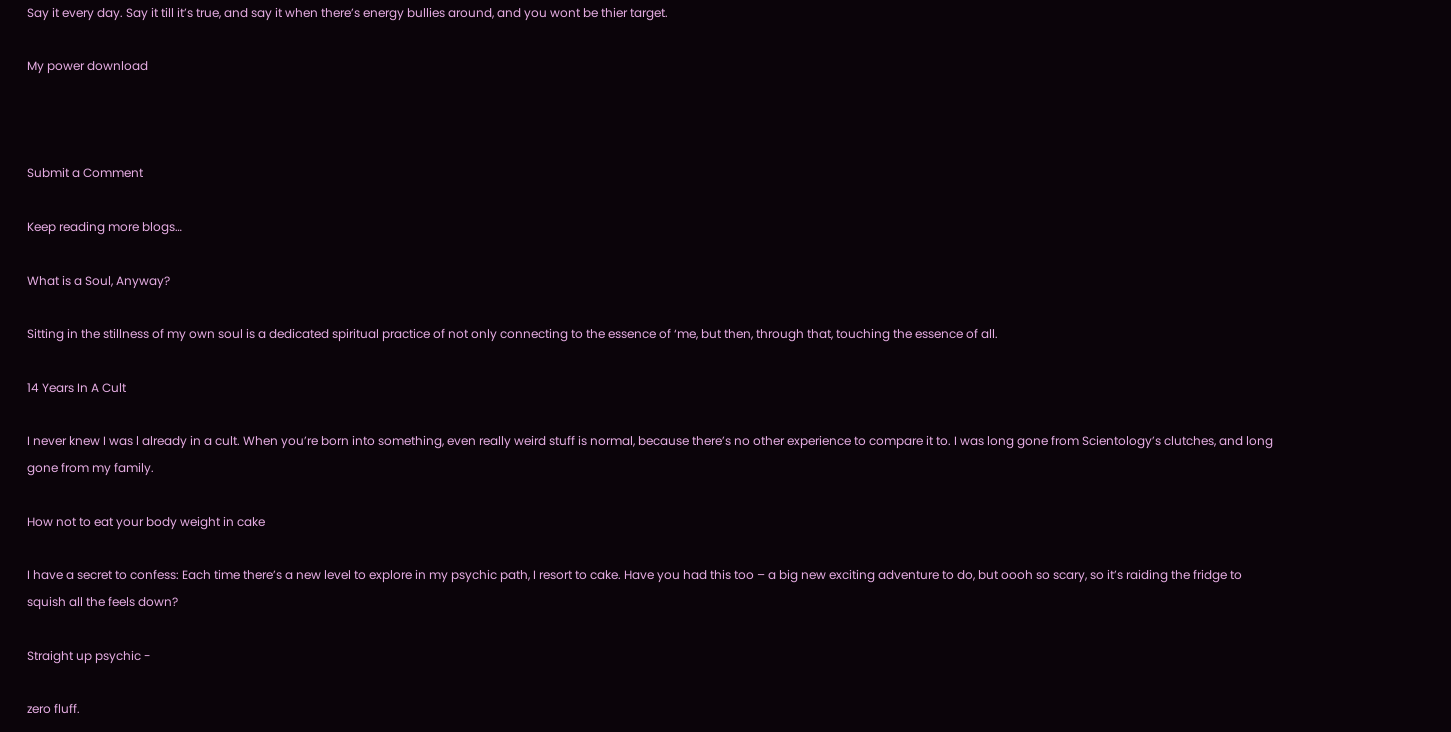Say it every day. Say it till it’s true, and say it when there’s energy bullies around, and you wont be thier target.

My power download



Submit a Comment

Keep reading more blogs…

What is a Soul, Anyway?

Sitting in the stillness of my own soul is a dedicated spiritual practice of not only connecting to the essence of ‘me, but then, through that, touching the essence of all.

14 Years In A Cult

I never knew I was l already in a cult. When you’re born into something, even really weird stuff is normal, because there’s no other experience to compare it to. I was long gone from Scientology’s clutches, and long gone from my family.

How not to eat your body weight in cake

I have a secret to confess: Each time there’s a new level to explore in my psychic path, I resort to cake. Have you had this too – a big new exciting adventure to do, but oooh so scary, so it’s raiding the fridge to squish all the feels down?

Straight up psychic -

zero fluff.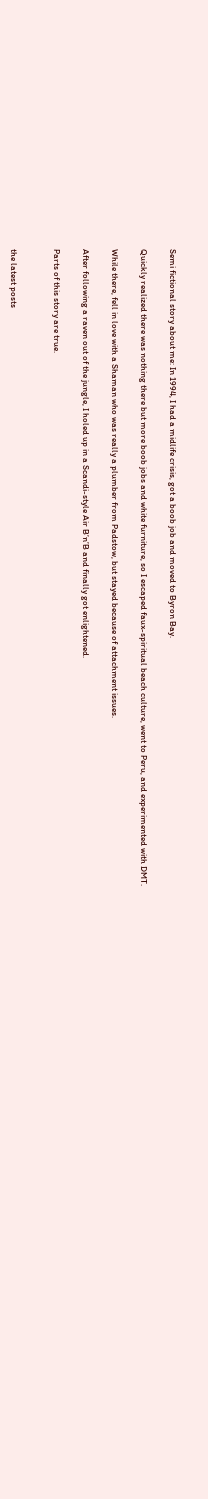Semi fictional story about me: In 1994, I had a midlife crisis, got a boob job and moved to Byron Bay.

Quickly realized there was nothing there but more boob jobs and white furniture, so I escaped faux-spiritual beach culture, went to Peru, and experimented with DMT.

While there, fell in love with a Shaman who was really a plumber from Padstow, but stayed because of attachment issues.

After following a raven out of the jungle, I holed up in a Scandi-style Air B’n’B and finally got enlightened.

Parts of this story are true.


the latest posts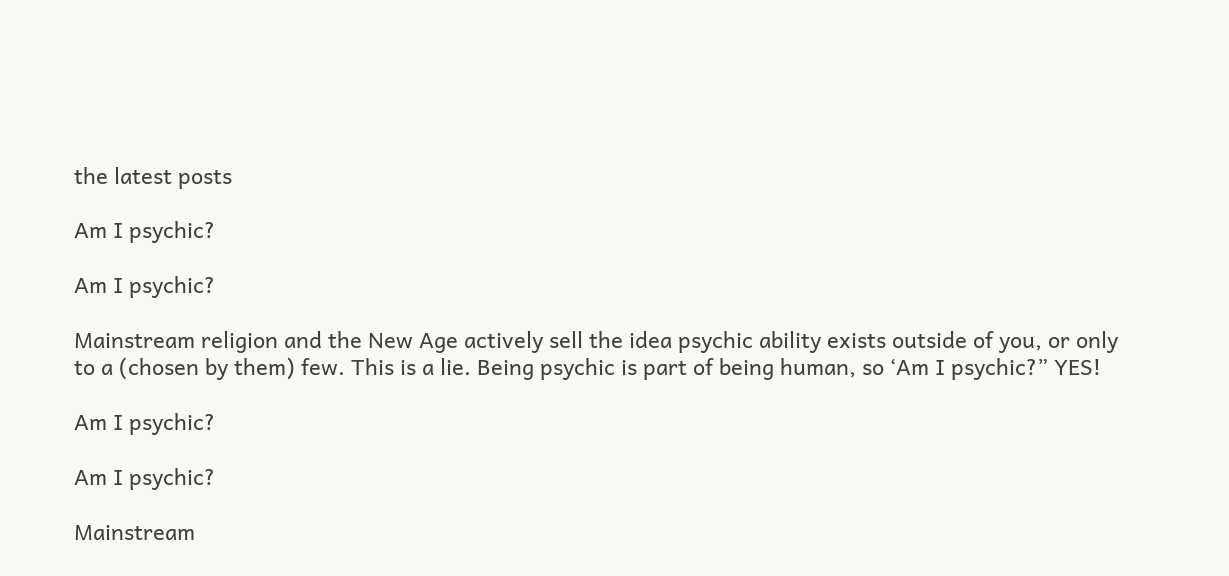the latest posts

Am I psychic?

Am I psychic?

Mainstream religion and the New Age actively sell the idea psychic ability exists outside of you, or only to a (chosen by them) few. This is a lie. Being psychic is part of being human, so ‘Am I psychic?” YES!

Am I psychic?

Am I psychic?

Mainstream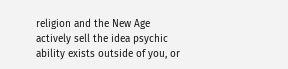religion and the New Age actively sell the idea psychic ability exists outside of you, or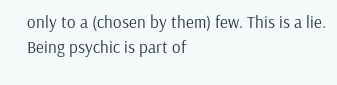only to a (chosen by them) few. This is a lie. Being psychic is part of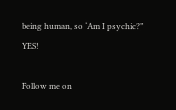being human, so ‘Am I psychic?” YES!

Follow me on